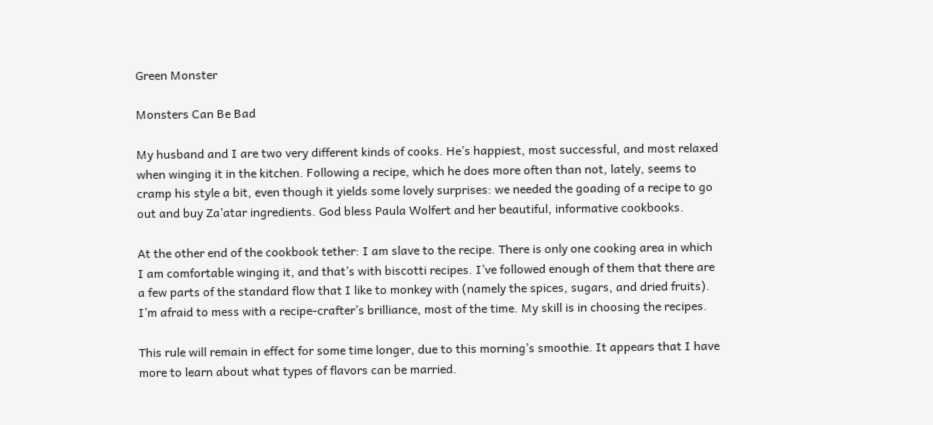Green Monster

Monsters Can Be Bad

My husband and I are two very different kinds of cooks. He’s happiest, most successful, and most relaxed when winging it in the kitchen. Following a recipe, which he does more often than not, lately, seems to cramp his style a bit, even though it yields some lovely surprises: we needed the goading of a recipe to go out and buy Za’atar ingredients. God bless Paula Wolfert and her beautiful, informative cookbooks.

At the other end of the cookbook tether: I am slave to the recipe. There is only one cooking area in which I am comfortable winging it, and that’s with biscotti recipes. I’ve followed enough of them that there are a few parts of the standard flow that I like to monkey with (namely the spices, sugars, and dried fruits).  I’m afraid to mess with a recipe-crafter’s brilliance, most of the time. My skill is in choosing the recipes.

This rule will remain in effect for some time longer, due to this morning’s smoothie. It appears that I have more to learn about what types of flavors can be married.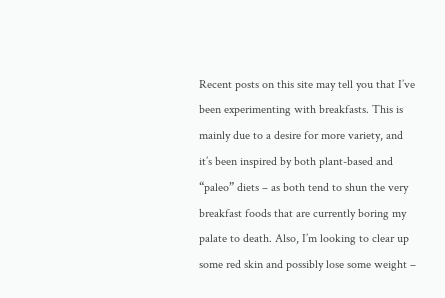Recent posts on this site may tell you that I’ve been experimenting with breakfasts. This is mainly due to a desire for more variety, and it’s been inspired by both plant-based and “paleo” diets – as both tend to shun the very breakfast foods that are currently boring my palate to death. Also, I’m looking to clear up some red skin and possibly lose some weight –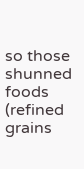so those shunned foods (refined grains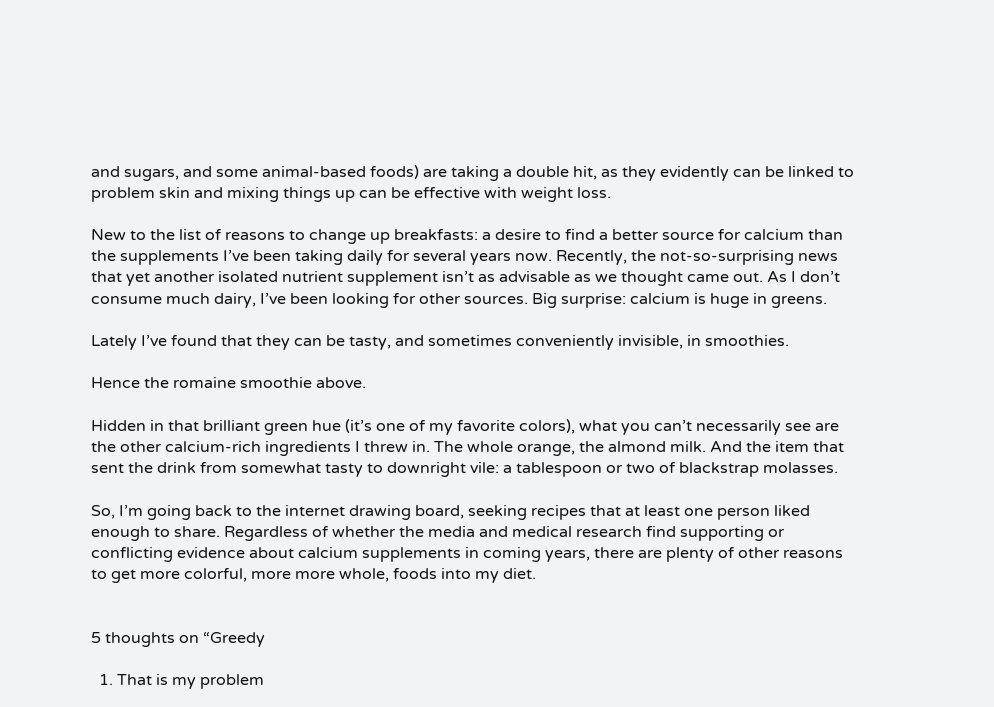and sugars, and some animal-based foods) are taking a double hit, as they evidently can be linked to problem skin and mixing things up can be effective with weight loss.

New to the list of reasons to change up breakfasts: a desire to find a better source for calcium than the supplements I’ve been taking daily for several years now. Recently, the not-so-surprising news that yet another isolated nutrient supplement isn’t as advisable as we thought came out. As I don’t consume much dairy, I’ve been looking for other sources. Big surprise: calcium is huge in greens.

Lately I’ve found that they can be tasty, and sometimes conveniently invisible, in smoothies.

Hence the romaine smoothie above.

Hidden in that brilliant green hue (it’s one of my favorite colors), what you can’t necessarily see are the other calcium-rich ingredients I threw in. The whole orange, the almond milk. And the item that sent the drink from somewhat tasty to downright vile: a tablespoon or two of blackstrap molasses.

So, I’m going back to the internet drawing board, seeking recipes that at least one person liked enough to share. Regardless of whether the media and medical research find supporting or conflicting evidence about calcium supplements in coming years, there are plenty of other reasons to get more colorful, more more whole, foods into my diet.


5 thoughts on “Greedy

  1. That is my problem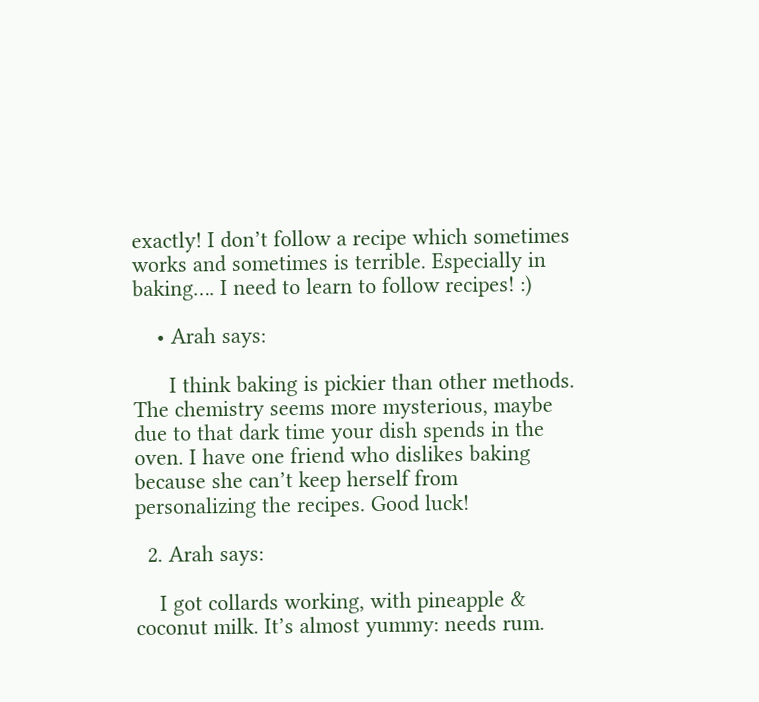exactly! I don’t follow a recipe which sometimes works and sometimes is terrible. Especially in baking…. I need to learn to follow recipes! :)

    • Arah says:

      I think baking is pickier than other methods. The chemistry seems more mysterious, maybe due to that dark time your dish spends in the oven. I have one friend who dislikes baking because she can’t keep herself from personalizing the recipes. Good luck!

  2. Arah says:

    I got collards working, with pineapple & coconut milk. It’s almost yummy: needs rum.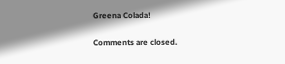Greena Colada!

Comments are closed.